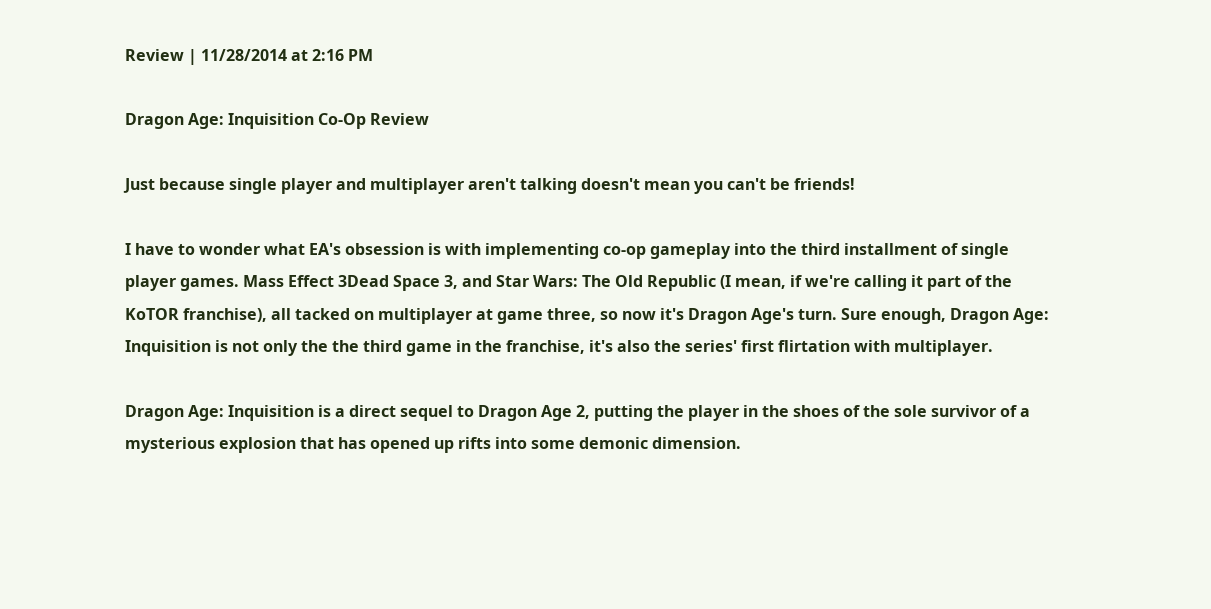Review | 11/28/2014 at 2:16 PM

Dragon Age: Inquisition Co-Op Review

Just because single player and multiplayer aren't talking doesn't mean you can't be friends!

I have to wonder what EA's obsession is with implementing co-op gameplay into the third installment of single player games. Mass Effect 3Dead Space 3, and Star Wars: The Old Republic (I mean, if we're calling it part of the KoTOR franchise), all tacked on multiplayer at game three, so now it's Dragon Age's turn. Sure enough, Dragon Age: Inquisition is not only the the third game in the franchise, it's also the series' first flirtation with multiplayer.

Dragon Age: Inquisition is a direct sequel to Dragon Age 2, putting the player in the shoes of the sole survivor of a mysterious explosion that has opened up rifts into some demonic dimension.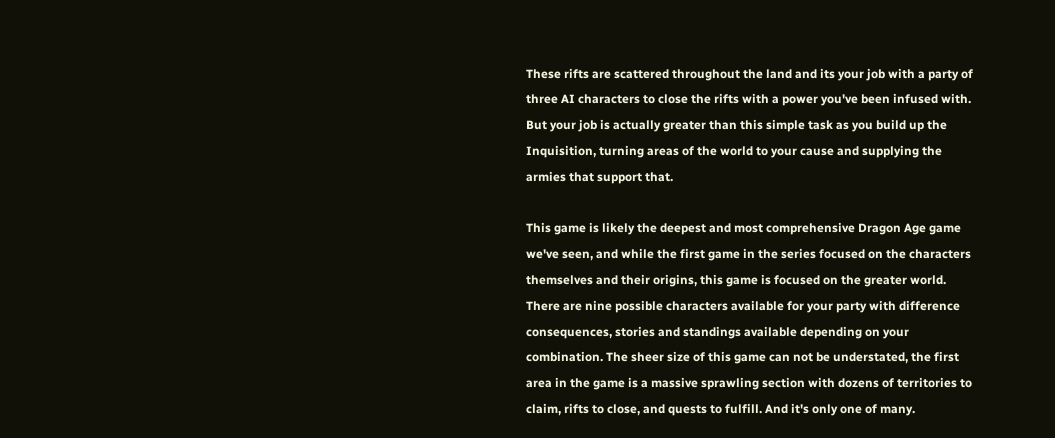These rifts are scattered throughout the land and its your job with a party of three AI characters to close the rifts with a power you've been infused with. But your job is actually greater than this simple task as you build up the Inquisition, turning areas of the world to your cause and supplying the armies that support that.

This game is likely the deepest and most comprehensive Dragon Age game we've seen, and while the first game in the series focused on the characters themselves and their origins, this game is focused on the greater world. There are nine possible characters available for your party with difference consequences, stories and standings available depending on your combination. The sheer size of this game can not be understated, the first area in the game is a massive sprawling section with dozens of territories to claim, rifts to close, and quests to fulfill. And it's only one of many.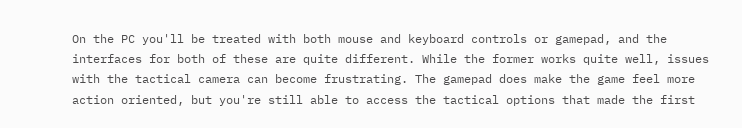On the PC you'll be treated with both mouse and keyboard controls or gamepad, and the interfaces for both of these are quite different. While the former works quite well, issues with the tactical camera can become frustrating. The gamepad does make the game feel more action oriented, but you're still able to access the tactical options that made the first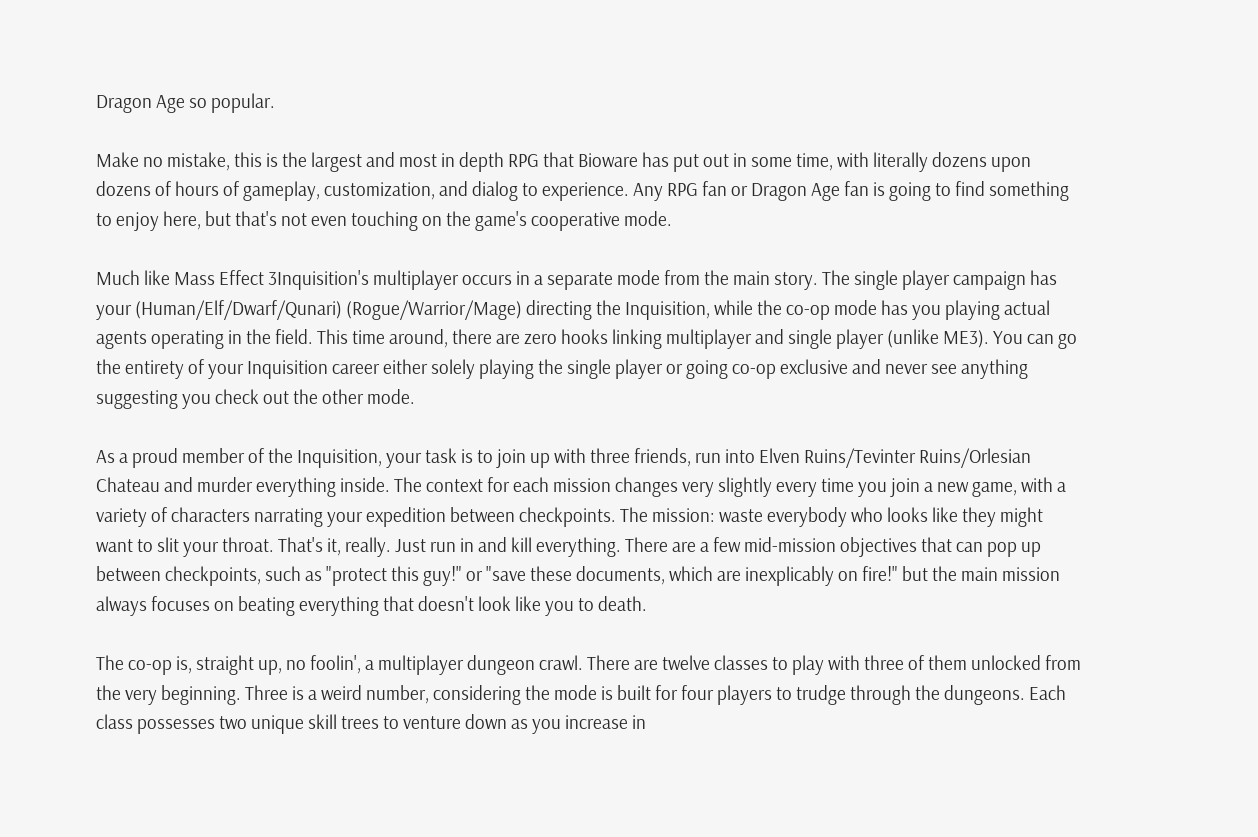Dragon Age so popular.

Make no mistake, this is the largest and most in depth RPG that Bioware has put out in some time, with literally dozens upon dozens of hours of gameplay, customization, and dialog to experience. Any RPG fan or Dragon Age fan is going to find something to enjoy here, but that's not even touching on the game's cooperative mode.

Much like Mass Effect 3Inquisition's multiplayer occurs in a separate mode from the main story. The single player campaign has your (Human/Elf/Dwarf/Qunari) (Rogue/Warrior/Mage) directing the Inquisition, while the co-op mode has you playing actual agents operating in the field. This time around, there are zero hooks linking multiplayer and single player (unlike ME3). You can go the entirety of your Inquisition career either solely playing the single player or going co-op exclusive and never see anything suggesting you check out the other mode.

As a proud member of the Inquisition, your task is to join up with three friends, run into Elven Ruins/Tevinter Ruins/Orlesian Chateau and murder everything inside. The context for each mission changes very slightly every time you join a new game, with a variety of characters narrating your expedition between checkpoints. The mission: waste everybody who looks like they might want to slit your throat. That's it, really. Just run in and kill everything. There are a few mid-mission objectives that can pop up between checkpoints, such as "protect this guy!" or "save these documents, which are inexplicably on fire!" but the main mission always focuses on beating everything that doesn't look like you to death.

The co-op is, straight up, no foolin', a multiplayer dungeon crawl. There are twelve classes to play with three of them unlocked from the very beginning. Three is a weird number, considering the mode is built for four players to trudge through the dungeons. Each class possesses two unique skill trees to venture down as you increase in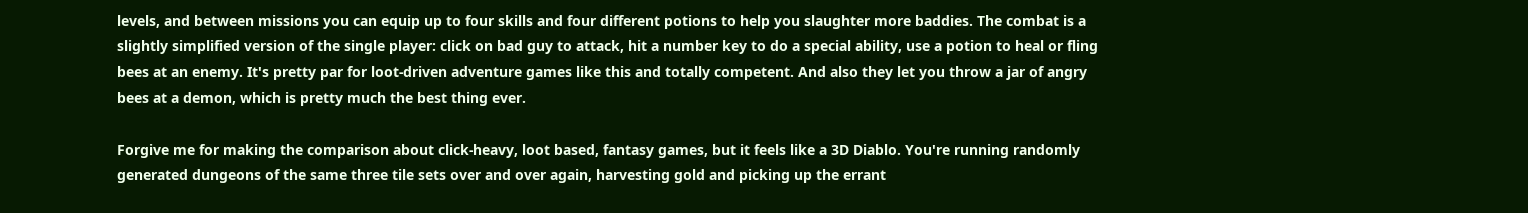levels, and between missions you can equip up to four skills and four different potions to help you slaughter more baddies. The combat is a slightly simplified version of the single player: click on bad guy to attack, hit a number key to do a special ability, use a potion to heal or fling bees at an enemy. It's pretty par for loot-driven adventure games like this and totally competent. And also they let you throw a jar of angry bees at a demon, which is pretty much the best thing ever.

Forgive me for making the comparison about click-heavy, loot based, fantasy games, but it feels like a 3D Diablo. You're running randomly generated dungeons of the same three tile sets over and over again, harvesting gold and picking up the errant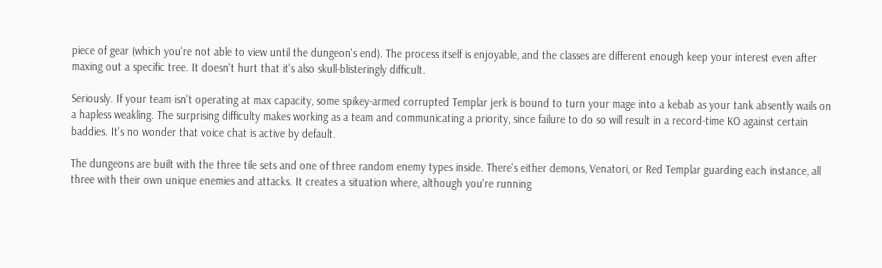piece of gear (which you're not able to view until the dungeon's end). The process itself is enjoyable, and the classes are different enough keep your interest even after maxing out a specific tree. It doesn't hurt that it's also skull-blisteringly difficult.

Seriously. If your team isn't operating at max capacity, some spikey-armed corrupted Templar jerk is bound to turn your mage into a kebab as your tank absently wails on a hapless weakling. The surprising difficulty makes working as a team and communicating a priority, since failure to do so will result in a record-time KO against certain baddies. It's no wonder that voice chat is active by default.

The dungeons are built with the three tile sets and one of three random enemy types inside. There's either demons, Venatori, or Red Templar guarding each instance, all three with their own unique enemies and attacks. It creates a situation where, although you're running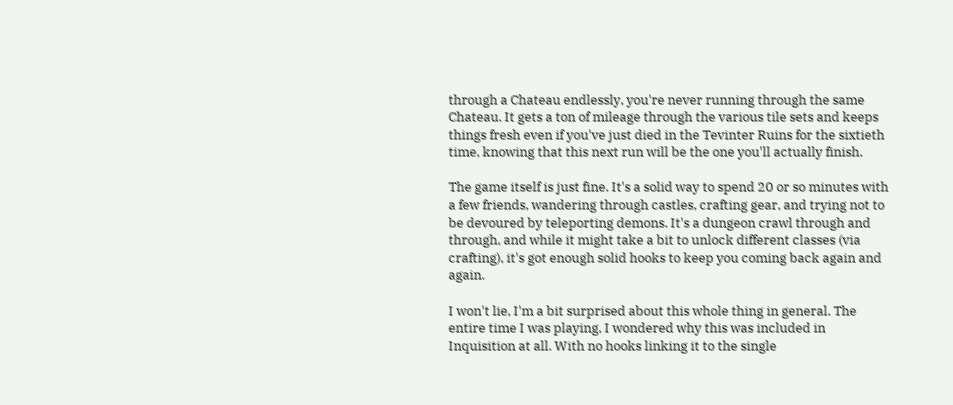through a Chateau endlessly, you're never running through the same Chateau. It gets a ton of mileage through the various tile sets and keeps things fresh even if you've just died in the Tevinter Ruins for the sixtieth time, knowing that this next run will be the one you'll actually finish.

The game itself is just fine. It's a solid way to spend 20 or so minutes with a few friends, wandering through castles, crafting gear, and trying not to be devoured by teleporting demons. It's a dungeon crawl through and through, and while it might take a bit to unlock different classes (via crafting), it's got enough solid hooks to keep you coming back again and again.

I won't lie, I'm a bit surprised about this whole thing in general. The entire time I was playing, I wondered why this was included in Inquisition at all. With no hooks linking it to the single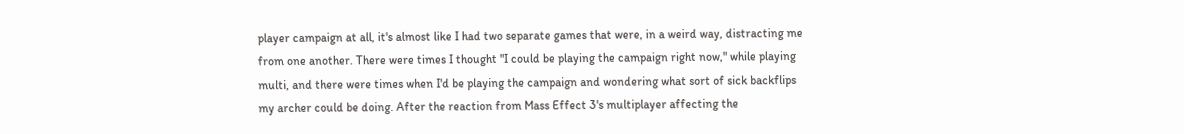player campaign at all, it's almost like I had two separate games that were, in a weird way, distracting me from one another. There were times I thought "I could be playing the campaign right now," while playing multi, and there were times when I'd be playing the campaign and wondering what sort of sick backflips my archer could be doing. After the reaction from Mass Effect 3's multiplayer affecting the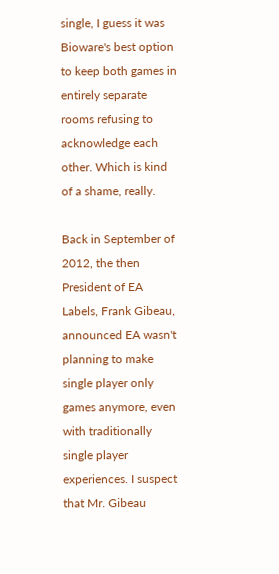single, I guess it was Bioware's best option to keep both games in entirely separate rooms refusing to acknowledge each other. Which is kind of a shame, really.

Back in September of 2012, the then President of EA Labels, Frank Gibeau, announced EA wasn't planning to make single player only games anymore, even with traditionally single player experiences. I suspect that Mr. Gibeau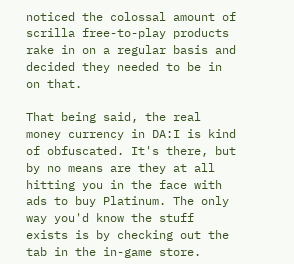noticed the colossal amount of scrilla free-to-play products rake in on a regular basis and decided they needed to be in on that.

That being said, the real money currency in DA:I is kind of obfuscated. It's there, but by no means are they at all hitting you in the face with ads to buy Platinum. The only way you'd know the stuff exists is by checking out the tab in the in-game store.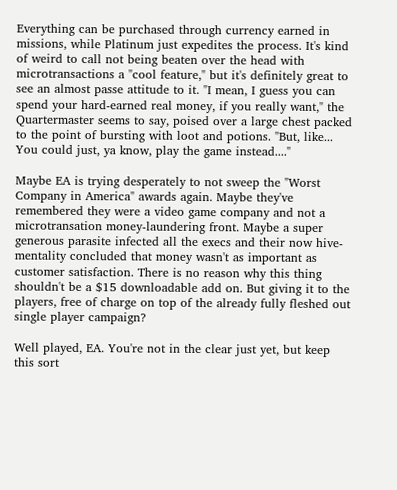Everything can be purchased through currency earned in missions, while Platinum just expedites the process. It's kind of weird to call not being beaten over the head with microtransactions a "cool feature," but it's definitely great to see an almost passe attitude to it. "I mean, I guess you can spend your hard-earned real money, if you really want," the Quartermaster seems to say, poised over a large chest packed to the point of bursting with loot and potions. "But, like... You could just, ya know, play the game instead...."

Maybe EA is trying desperately to not sweep the "Worst Company in America" awards again. Maybe they've remembered they were a video game company and not a microtransation money-laundering front. Maybe a super generous parasite infected all the execs and their now hive-mentality concluded that money wasn't as important as customer satisfaction. There is no reason why this thing shouldn't be a $15 downloadable add on. But giving it to the players, free of charge on top of the already fully fleshed out single player campaign?

Well played, EA. You're not in the clear just yet, but keep this sort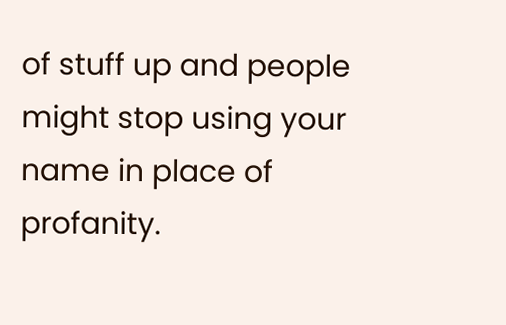of stuff up and people might stop using your name in place of profanity.